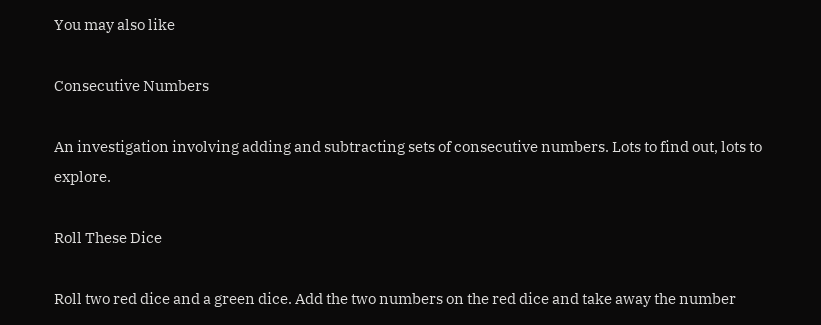You may also like

Consecutive Numbers

An investigation involving adding and subtracting sets of consecutive numbers. Lots to find out, lots to explore.

Roll These Dice

Roll two red dice and a green dice. Add the two numbers on the red dice and take away the number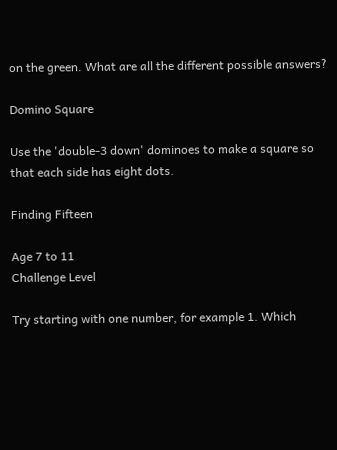on the green. What are all the different possible answers?

Domino Square

Use the 'double-3 down' dominoes to make a square so that each side has eight dots.

Finding Fifteen

Age 7 to 11
Challenge Level

Try starting with one number, for example 1. Which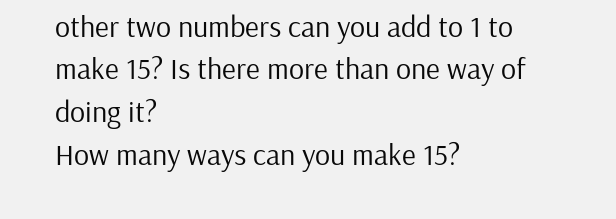other two numbers can you add to 1 to make 15? Is there more than one way of doing it?
How many ways can you make 15?